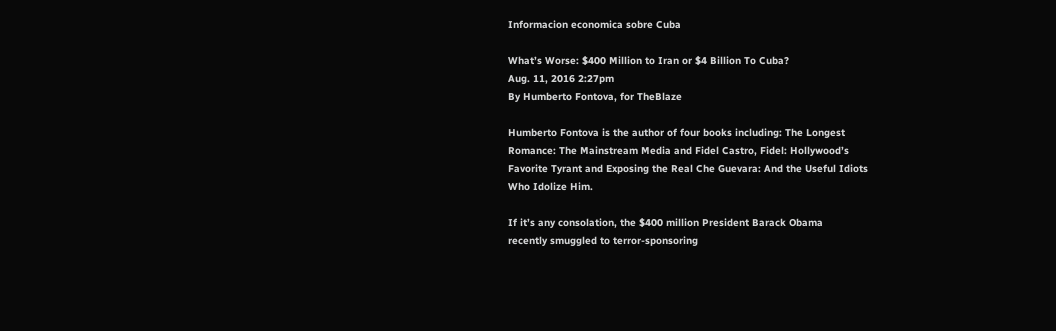Informacion economica sobre Cuba

What’s Worse: $400 Million to Iran or $4 Billion To Cuba?
Aug. 11, 2016 2:27pm
By Humberto Fontova, for TheBlaze

Humberto Fontova is the author of four books including: The Longest
Romance: The Mainstream Media and Fidel Castro, Fidel: Hollywood’s
Favorite Tyrant and Exposing the Real Che Guevara: And the Useful Idiots
Who Idolize Him.

If it’s any consolation, the $400 million President Barack Obama
recently smuggled to terror-sponsoring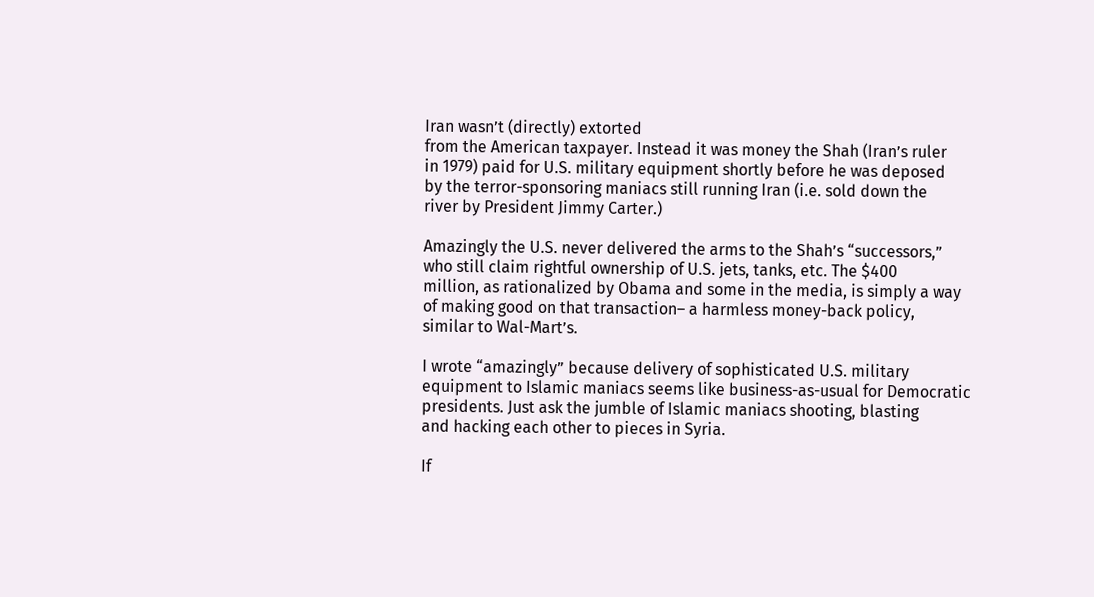Iran wasn’t (directly) extorted
from the American taxpayer. Instead it was money the Shah (Iran’s ruler
in 1979) paid for U.S. military equipment shortly before he was deposed
by the terror-sponsoring maniacs still running Iran (i.e. sold down the
river by President Jimmy Carter.)

Amazingly the U.S. never delivered the arms to the Shah’s “successors,”
who still claim rightful ownership of U.S. jets, tanks, etc. The $400
million, as rationalized by Obama and some in the media, is simply a way
of making good on that transaction– a harmless money-back policy,
similar to Wal-Mart’s.

I wrote “amazingly” because delivery of sophisticated U.S. military
equipment to Islamic maniacs seems like business-as-usual for Democratic
presidents. Just ask the jumble of Islamic maniacs shooting, blasting
and hacking each other to pieces in Syria.

If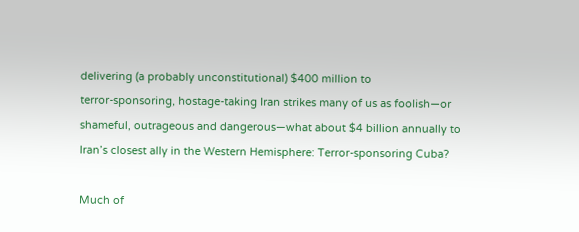delivering (a probably unconstitutional) $400 million to
terror-sponsoring, hostage-taking Iran strikes many of us as foolish—or
shameful, outrageous and dangerous—what about $4 billion annually to
Iran’s closest ally in the Western Hemisphere: Terror-sponsoring Cuba?

Much of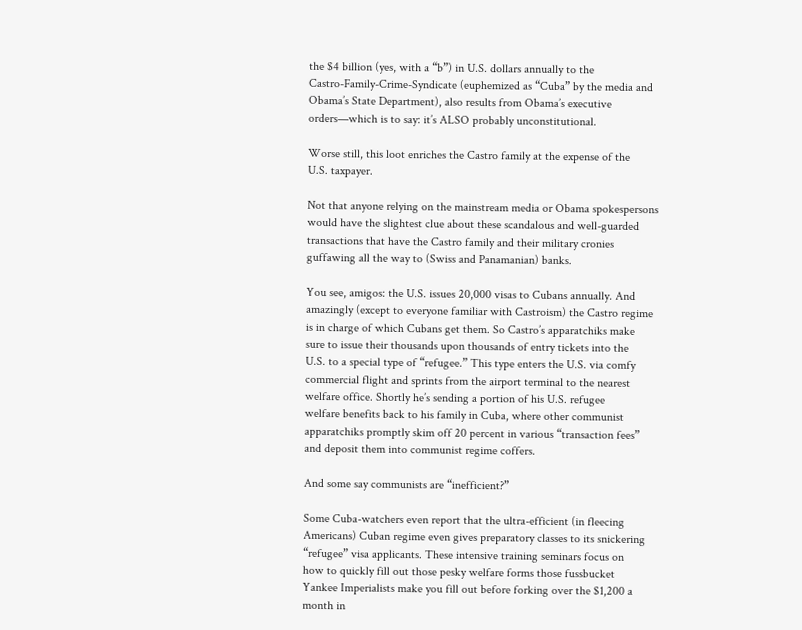the $4 billion (yes, with a “b”) in U.S. dollars annually to the
Castro-Family-Crime-Syndicate (euphemized as “Cuba” by the media and
Obama’s State Department), also results from Obama’s executive
orders—which is to say: it’s ALSO probably unconstitutional.

Worse still, this loot enriches the Castro family at the expense of the
U.S. taxpayer.

Not that anyone relying on the mainstream media or Obama spokespersons
would have the slightest clue about these scandalous and well-guarded
transactions that have the Castro family and their military cronies
guffawing all the way to (Swiss and Panamanian) banks.

You see, amigos: the U.S. issues 20,000 visas to Cubans annually. And
amazingly (except to everyone familiar with Castroism) the Castro regime
is in charge of which Cubans get them. So Castro’s apparatchiks make
sure to issue their thousands upon thousands of entry tickets into the
U.S. to a special type of “refugee.” This type enters the U.S. via comfy
commercial flight and sprints from the airport terminal to the nearest
welfare office. Shortly he’s sending a portion of his U.S. refugee
welfare benefits back to his family in Cuba, where other communist
apparatchiks promptly skim off 20 percent in various “transaction fees”
and deposit them into communist regime coffers.

And some say communists are “inefficient?”

Some Cuba-watchers even report that the ultra-efficient (in fleecing
Americans) Cuban regime even gives preparatory classes to its snickering
“refugee” visa applicants. These intensive training seminars focus on
how to quickly fill out those pesky welfare forms those fussbucket
Yankee Imperialists make you fill out before forking over the $1,200 a
month in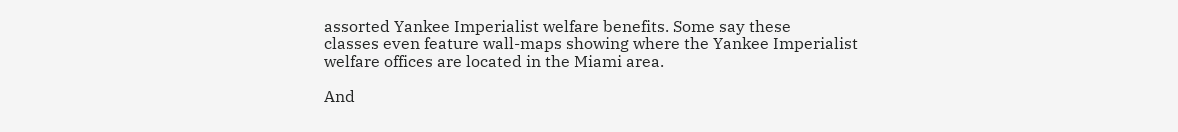assorted Yankee Imperialist welfare benefits. Some say these
classes even feature wall-maps showing where the Yankee Imperialist
welfare offices are located in the Miami area.

And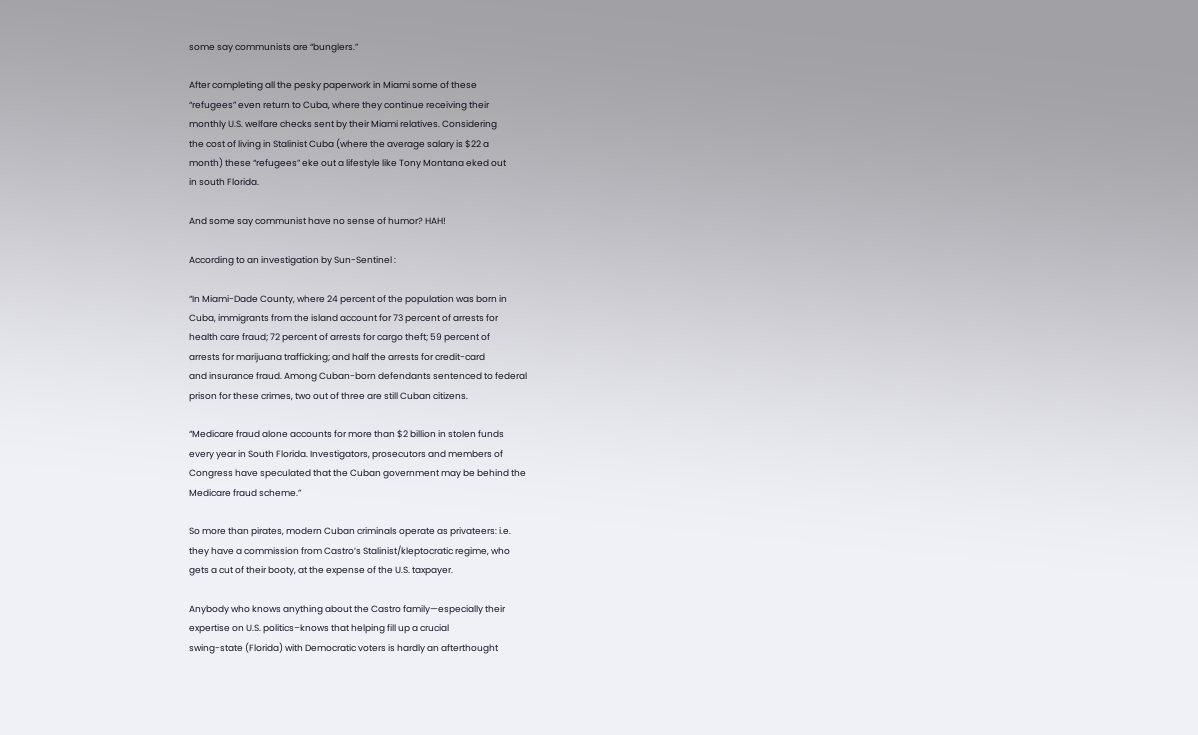some say communists are “bunglers.”

After completing all the pesky paperwork in Miami some of these
“refugees” even return to Cuba, where they continue receiving their
monthly U.S. welfare checks sent by their Miami relatives. Considering
the cost of living in Stalinist Cuba (where the average salary is $22 a
month) these “refugees” eke out a lifestyle like Tony Montana eked out
in south Florida.

And some say communist have no sense of humor? HAH!

According to an investigation by Sun-Sentinel :

“In Miami-Dade County, where 24 percent of the population was born in
Cuba, immigrants from the island account for 73 percent of arrests for
health care fraud; 72 percent of arrests for cargo theft; 59 percent of
arrests for marijuana trafficking; and half the arrests for credit-card
and insurance fraud. Among Cuban-born defendants sentenced to federal
prison for these crimes, two out of three are still Cuban citizens.

“Medicare fraud alone accounts for more than $2 billion in stolen funds
every year in South Florida. Investigators, prosecutors and members of
Congress have speculated that the Cuban government may be behind the
Medicare fraud scheme.”

So more than pirates, modern Cuban criminals operate as privateers: i.e.
they have a commission from Castro’s Stalinist/kleptocratic regime, who
gets a cut of their booty, at the expense of the U.S. taxpayer.

Anybody who knows anything about the Castro family—especially their
expertise on U.S. politics–knows that helping fill up a crucial
swing-state (Florida) with Democratic voters is hardly an afterthought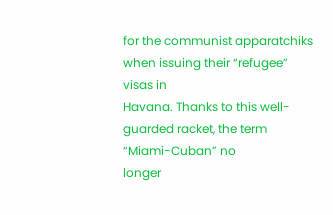for the communist apparatchiks when issuing their “refugee” visas in
Havana. Thanks to this well-guarded racket, the term “Miami-Cuban” no
longer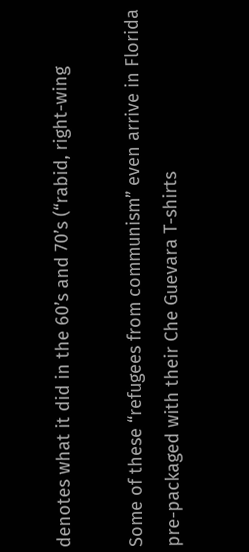denotes what it did in the 60’s and 70’s (“rabid, right-wing

Some of these “refugees from communism” even arrive in Florida
pre-packaged with their Che Guevara T-shirts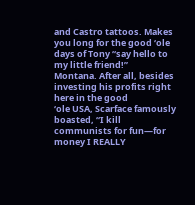and Castro tattoos. Makes
you long for the good ‘ole days of Tony “say hello to my little friend!”
Montana. After all, besides investing his profits right here in the good
‘ole USA, Scarface famously boasted, “I kill communists for fun—for
money I REALLY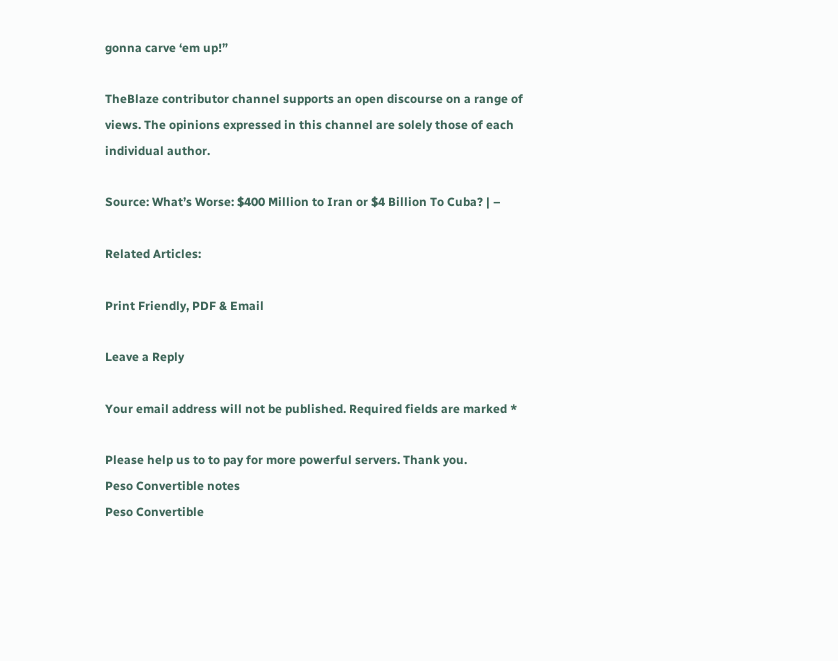gonna carve ‘em up!”

TheBlaze contributor channel supports an open discourse on a range of
views. The opinions expressed in this channel are solely those of each
individual author.

Source: What’s Worse: $400 Million to Iran or $4 Billion To Cuba? | –

Related Articles:

Print Friendly, PDF & Email

Leave a Reply

Your email address will not be published. Required fields are marked *

Please help us to to pay for more powerful servers. Thank you.
Peso Convertible notes
Peso Convertible